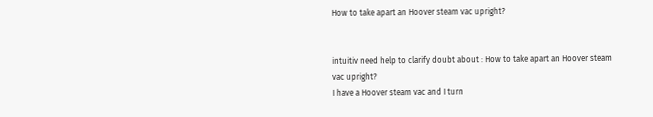How to take apart an Hoover steam vac upright?


intuitiv need help to clarify doubt about : How to take apart an Hoover steam vac upright?
I have a Hoover steam vac and I turn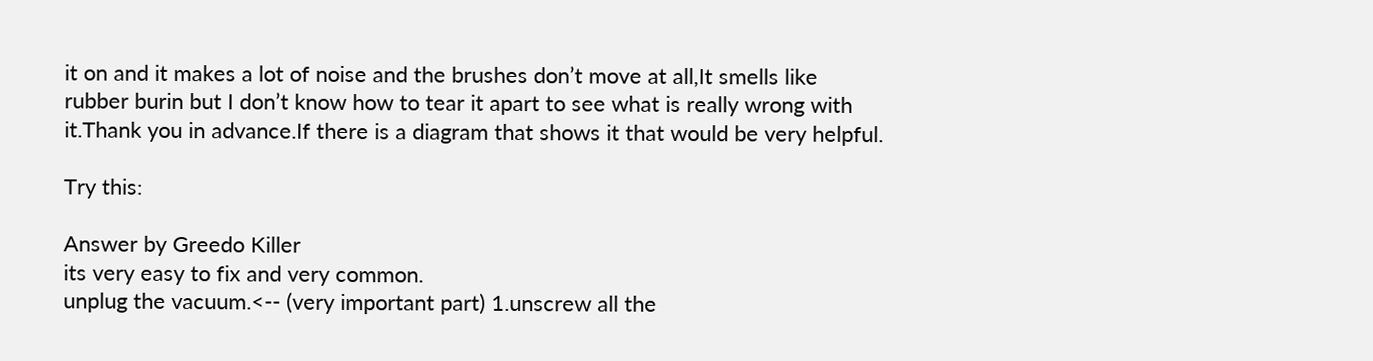it on and it makes a lot of noise and the brushes don’t move at all,It smells like rubber burin but I don’t know how to tear it apart to see what is really wrong with it.Thank you in advance.If there is a diagram that shows it that would be very helpful.

Try this:

Answer by Greedo Killer
its very easy to fix and very common.
unplug the vacuum.<-- (very important part) 1.unscrew all the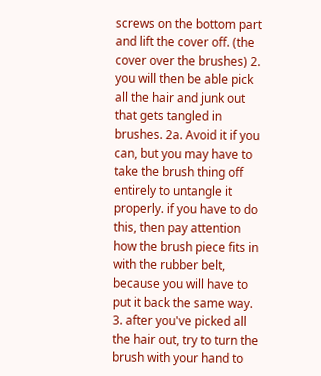screws on the bottom part and lift the cover off. (the cover over the brushes) 2. you will then be able pick all the hair and junk out that gets tangled in brushes. 2a. Avoid it if you can, but you may have to take the brush thing off entirely to untangle it properly. if you have to do this, then pay attention how the brush piece fits in with the rubber belt, because you will have to put it back the same way. 3. after you've picked all the hair out, try to turn the brush with your hand to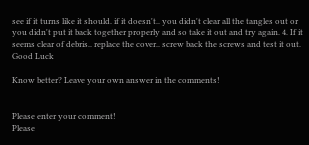see if it turns like it should. if it doesn't.. you didn't clear all the tangles out or you didn't put it back together properly and so take it out and try again. 4. If it seems clear of debris.. replace the cover.. screw back the screws and test it out. Good Luck

Know better? Leave your own answer in the comments!


Please enter your comment!
Please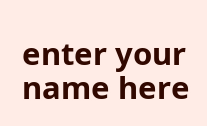enter your name here